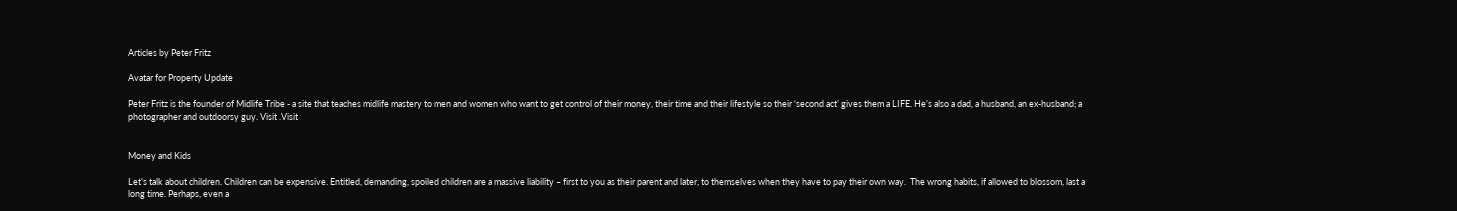Articles by Peter Fritz

Avatar for Property Update

Peter Fritz is the founder of Midlife Tribe - a site that teaches midlife mastery to men and women who want to get control of their money, their time and their lifestyle so their ‘second act’ gives them a LIFE. He’s also a dad, a husband, an ex-husband; a photographer and outdoorsy guy. Visit .Visit


Money and Kids

Let’s talk about children. Children can be expensive. Entitled, demanding, spoiled children are a massive liability – first to you as their parent and later, to themselves when they have to pay their own way.  The wrong habits, if allowed to blossom, last a long time. Perhaps, even a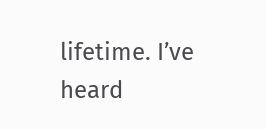lifetime. I’ve heard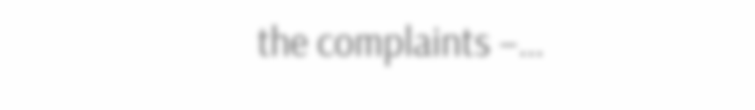the complaints –…